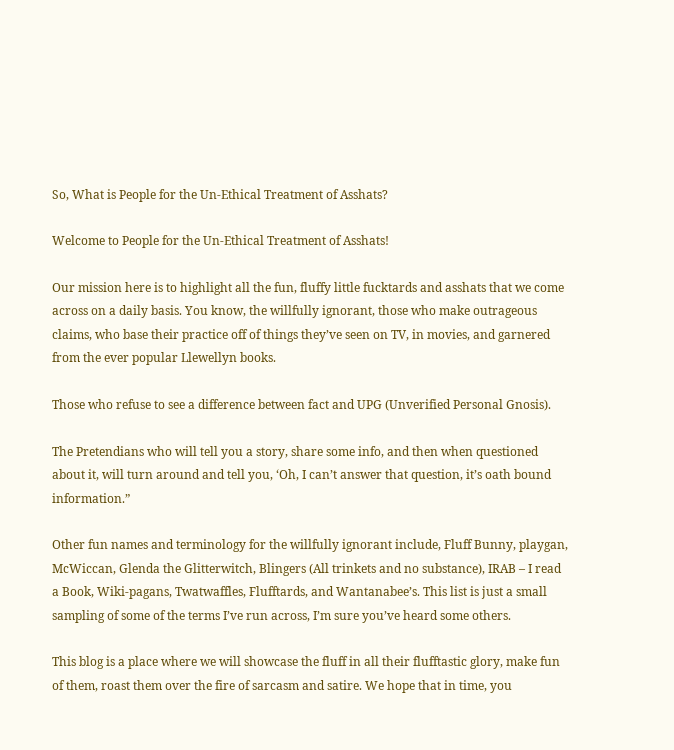So, What is People for the Un-Ethical Treatment of Asshats?

Welcome to People for the Un-Ethical Treatment of Asshats!

Our mission here is to highlight all the fun, fluffy little fucktards and asshats that we come across on a daily basis. You know, the willfully ignorant, those who make outrageous claims, who base their practice off of things they’ve seen on TV, in movies, and garnered from the ever popular Llewellyn books.

Those who refuse to see a difference between fact and UPG (Unverified Personal Gnosis).

The Pretendians who will tell you a story, share some info, and then when questioned about it, will turn around and tell you, ‘Oh, I can’t answer that question, it’s oath bound information.”

Other fun names and terminology for the willfully ignorant include, Fluff Bunny, playgan, McWiccan, Glenda the Glitterwitch, Blingers (All trinkets and no substance), IRAB – I read a Book, Wiki-pagans, Twatwaffles, Flufftards, and Wantanabee’s. This list is just a small sampling of some of the terms I’ve run across, I’m sure you’ve heard some others.

This blog is a place where we will showcase the fluff in all their flufftastic glory, make fun of them, roast them over the fire of sarcasm and satire. We hope that in time, you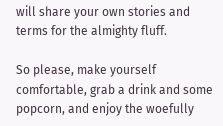will share your own stories and terms for the almighty fluff.

So please, make yourself comfortable, grab a drink and some popcorn, and enjoy the woefully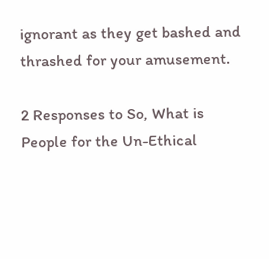ignorant as they get bashed and thrashed for your amusement.

2 Responses to So, What is People for the Un-Ethical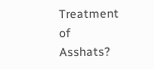Treatment of Asshats?